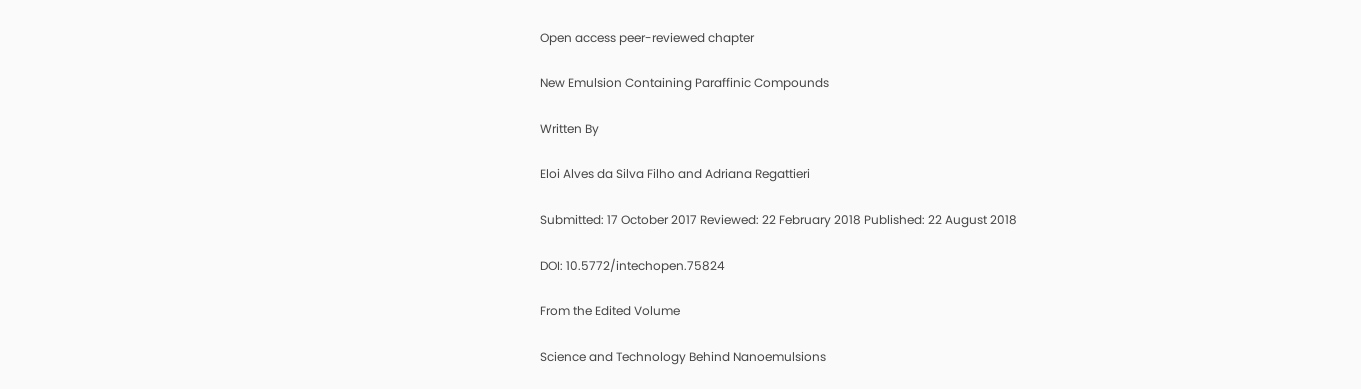Open access peer-reviewed chapter

New Emulsion Containing Paraffinic Compounds

Written By

Eloi Alves da Silva Filho and Adriana Regattieri

Submitted: 17 October 2017 Reviewed: 22 February 2018 Published: 22 August 2018

DOI: 10.5772/intechopen.75824

From the Edited Volume

Science and Technology Behind Nanoemulsions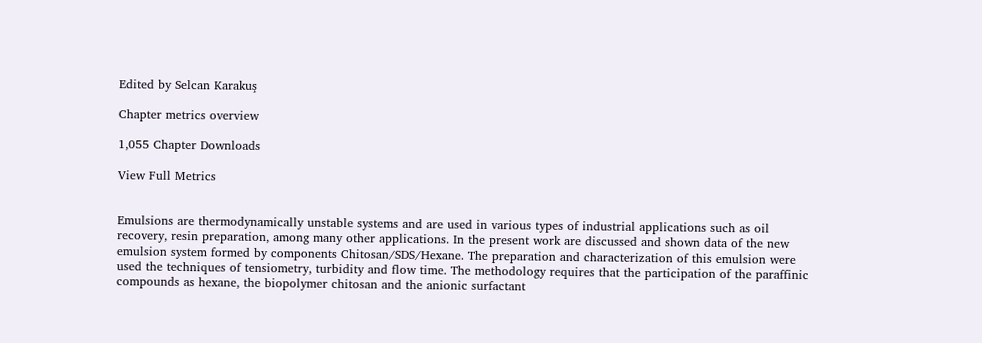Edited by Selcan Karakuş

Chapter metrics overview

1,055 Chapter Downloads

View Full Metrics


Emulsions are thermodynamically unstable systems and are used in various types of industrial applications such as oil recovery, resin preparation, among many other applications. In the present work are discussed and shown data of the new emulsion system formed by components Chitosan/SDS/Hexane. The preparation and characterization of this emulsion were used the techniques of tensiometry, turbidity and flow time. The methodology requires that the participation of the paraffinic compounds as hexane, the biopolymer chitosan and the anionic surfactant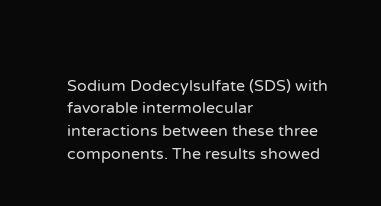Sodium Dodecylsulfate (SDS) with favorable intermolecular interactions between these three components. The results showed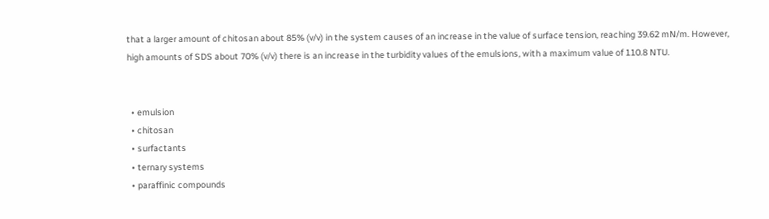that a larger amount of chitosan about 85% (v/v) in the system causes of an increase in the value of surface tension, reaching 39.62 mN/m. However, high amounts of SDS about 70% (v/v) there is an increase in the turbidity values of the emulsions, with a maximum value of 110.8 NTU.


  • emulsion
  • chitosan
  • surfactants
  • ternary systems
  • paraffinic compounds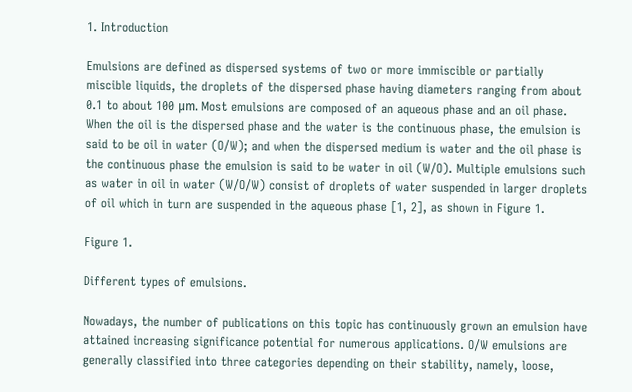1. Introduction

Emulsions are defined as dispersed systems of two or more immiscible or partially miscible liquids, the droplets of the dispersed phase having diameters ranging from about 0.1 to about 100 μm. Most emulsions are composed of an aqueous phase and an oil phase. When the oil is the dispersed phase and the water is the continuous phase, the emulsion is said to be oil in water (O/W); and when the dispersed medium is water and the oil phase is the continuous phase the emulsion is said to be water in oil (W/O). Multiple emulsions such as water in oil in water (W/O/W) consist of droplets of water suspended in larger droplets of oil which in turn are suspended in the aqueous phase [1, 2], as shown in Figure 1.

Figure 1.

Different types of emulsions.

Nowadays, the number of publications on this topic has continuously grown an emulsion have attained increasing significance potential for numerous applications. O/W emulsions are generally classified into three categories depending on their stability, namely, loose,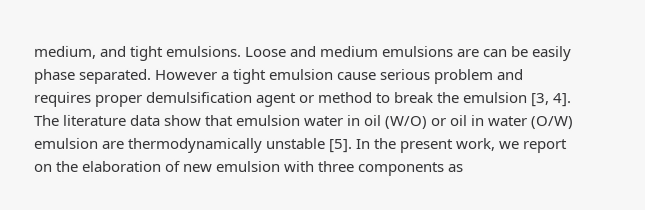medium, and tight emulsions. Loose and medium emulsions are can be easily phase separated. However a tight emulsion cause serious problem and requires proper demulsification agent or method to break the emulsion [3, 4]. The literature data show that emulsion water in oil (W/O) or oil in water (O/W) emulsion are thermodynamically unstable [5]. In the present work, we report on the elaboration of new emulsion with three components as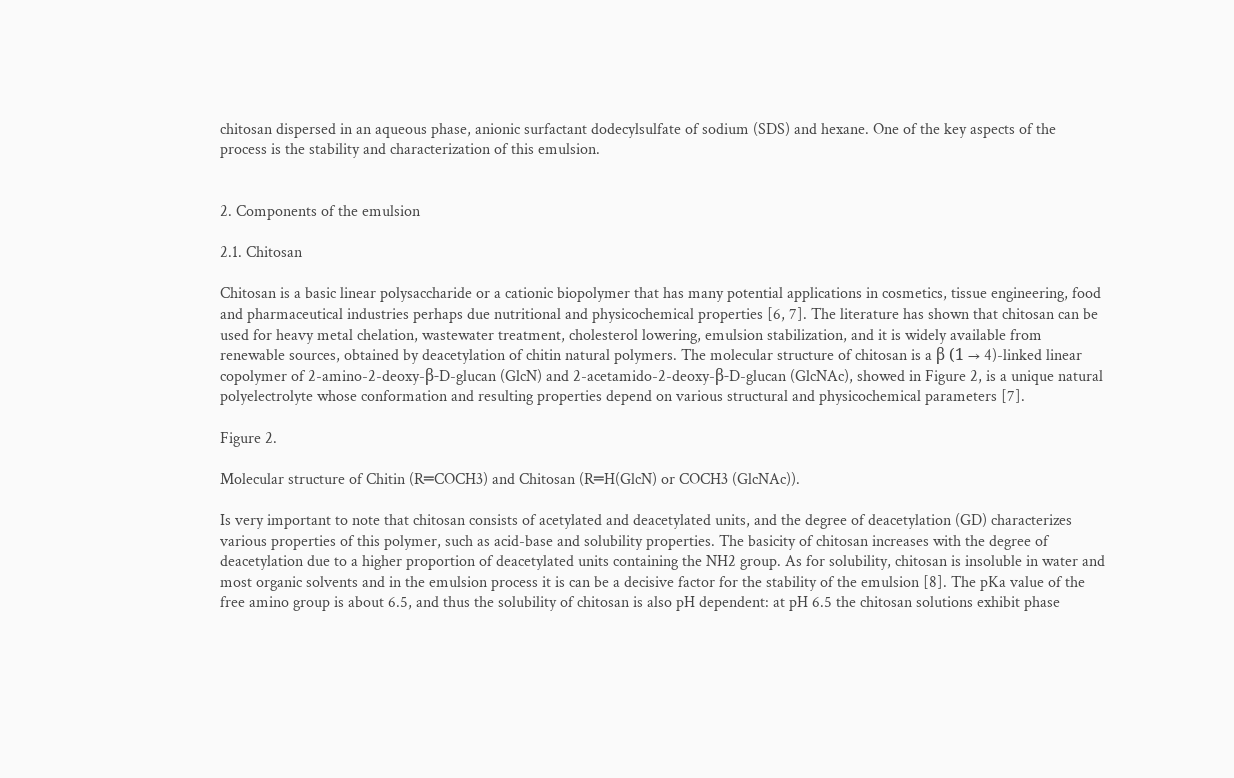chitosan dispersed in an aqueous phase, anionic surfactant dodecylsulfate of sodium (SDS) and hexane. One of the key aspects of the process is the stability and characterization of this emulsion.


2. Components of the emulsion

2.1. Chitosan

Chitosan is a basic linear polysaccharide or a cationic biopolymer that has many potential applications in cosmetics, tissue engineering, food and pharmaceutical industries perhaps due nutritional and physicochemical properties [6, 7]. The literature has shown that chitosan can be used for heavy metal chelation, wastewater treatment, cholesterol lowering, emulsion stabilization, and it is widely available from renewable sources, obtained by deacetylation of chitin natural polymers. The molecular structure of chitosan is a β (1 → 4)-linked linear copolymer of 2-amino-2-deoxy-β-D-glucan (GlcN) and 2-acetamido-2-deoxy-β-D-glucan (GlcNAc), showed in Figure 2, is a unique natural polyelectrolyte whose conformation and resulting properties depend on various structural and physicochemical parameters [7].

Figure 2.

Molecular structure of Chitin (R═COCH3) and Chitosan (R═H(GlcN) or COCH3 (GlcNAc)).

Is very important to note that chitosan consists of acetylated and deacetylated units, and the degree of deacetylation (GD) characterizes various properties of this polymer, such as acid-base and solubility properties. The basicity of chitosan increases with the degree of deacetylation due to a higher proportion of deacetylated units containing the NH2 group. As for solubility, chitosan is insoluble in water and most organic solvents and in the emulsion process it is can be a decisive factor for the stability of the emulsion [8]. The pKa value of the free amino group is about 6.5, and thus the solubility of chitosan is also pH dependent: at pH 6.5 the chitosan solutions exhibit phase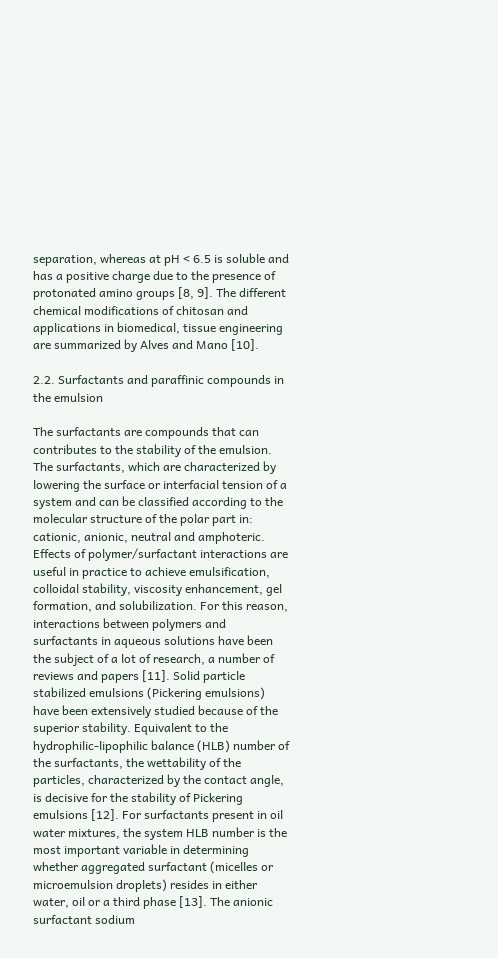separation, whereas at pH < 6.5 is soluble and has a positive charge due to the presence of protonated amino groups [8, 9]. The different chemical modifications of chitosan and applications in biomedical, tissue engineering are summarized by Alves and Mano [10].

2.2. Surfactants and paraffinic compounds in the emulsion

The surfactants are compounds that can contributes to the stability of the emulsion. The surfactants, which are characterized by lowering the surface or interfacial tension of a system and can be classified according to the molecular structure of the polar part in: cationic, anionic, neutral and amphoteric. Effects of polymer/surfactant interactions are useful in practice to achieve emulsification, colloidal stability, viscosity enhancement, gel formation, and solubilization. For this reason, interactions between polymers and surfactants in aqueous solutions have been the subject of a lot of research, a number of reviews and papers [11]. Solid particle stabilized emulsions (Pickering emulsions) have been extensively studied because of the superior stability. Equivalent to the hydrophilic-lipophilic balance (HLB) number of the surfactants, the wettability of the particles, characterized by the contact angle, is decisive for the stability of Pickering emulsions [12]. For surfactants present in oil water mixtures, the system HLB number is the most important variable in determining whether aggregated surfactant (micelles or microemulsion droplets) resides in either water, oil or a third phase [13]. The anionic surfactant sodium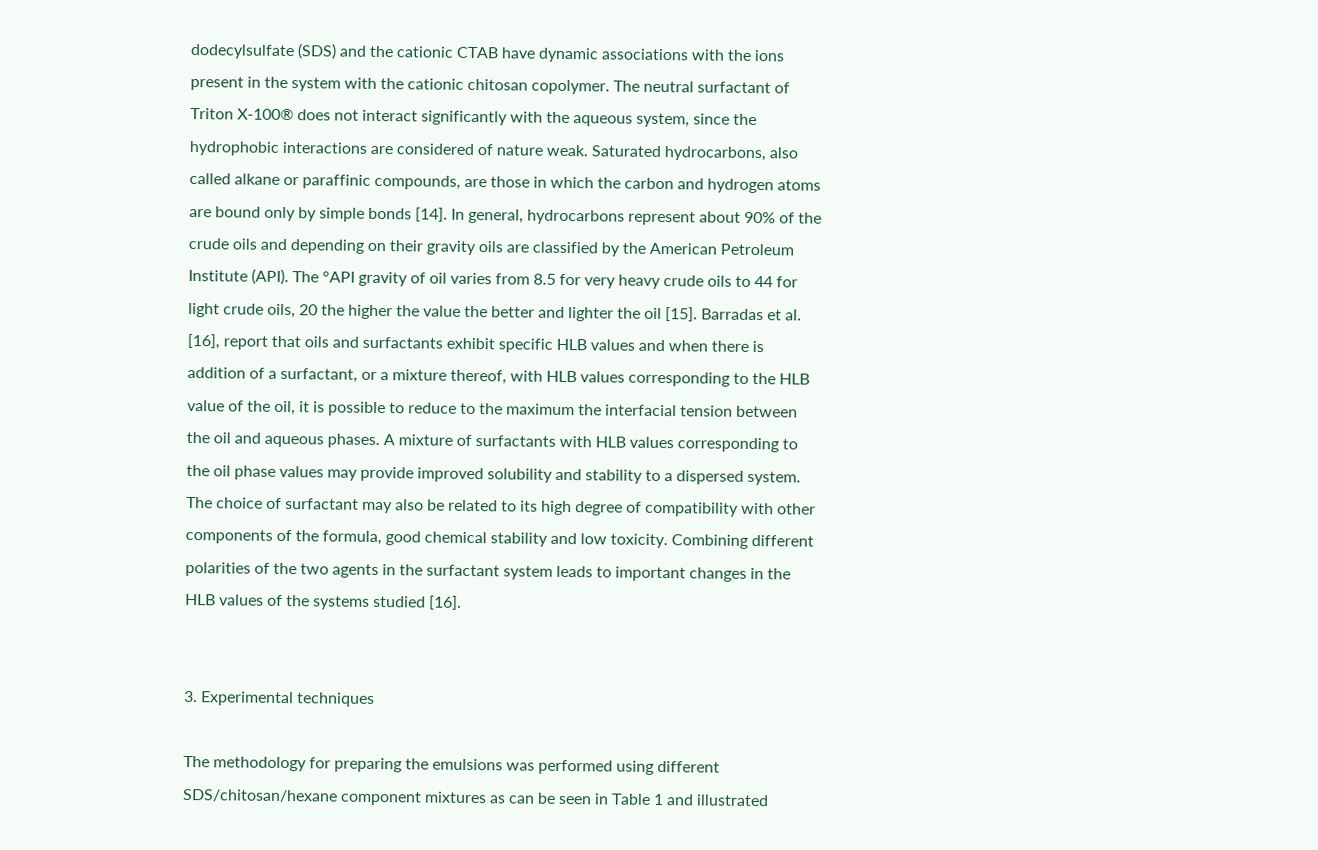dodecylsulfate (SDS) and the cationic CTAB have dynamic associations with the ions present in the system with the cationic chitosan copolymer. The neutral surfactant of Triton X-100® does not interact significantly with the aqueous system, since the hydrophobic interactions are considered of nature weak. Saturated hydrocarbons, also called alkane or paraffinic compounds, are those in which the carbon and hydrogen atoms are bound only by simple bonds [14]. In general, hydrocarbons represent about 90% of the crude oils and depending on their gravity oils are classified by the American Petroleum Institute (API). The °API gravity of oil varies from 8.5 for very heavy crude oils to 44 for light crude oils, 20 the higher the value the better and lighter the oil [15]. Barradas et al. [16], report that oils and surfactants exhibit specific HLB values and when there is addition of a surfactant, or a mixture thereof, with HLB values corresponding to the HLB value of the oil, it is possible to reduce to the maximum the interfacial tension between the oil and aqueous phases. A mixture of surfactants with HLB values corresponding to the oil phase values may provide improved solubility and stability to a dispersed system. The choice of surfactant may also be related to its high degree of compatibility with other components of the formula, good chemical stability and low toxicity. Combining different polarities of the two agents in the surfactant system leads to important changes in the HLB values of the systems studied [16].


3. Experimental techniques

The methodology for preparing the emulsions was performed using different SDS/chitosan/hexane component mixtures as can be seen in Table 1 and illustrated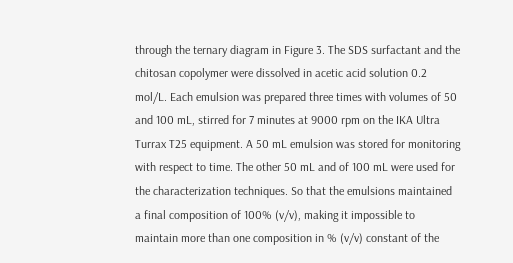through the ternary diagram in Figure 3. The SDS surfactant and the chitosan copolymer were dissolved in acetic acid solution 0.2 mol/L. Each emulsion was prepared three times with volumes of 50 and 100 mL, stirred for 7 minutes at 9000 rpm on the IKA Ultra Turrax T25 equipment. A 50 mL emulsion was stored for monitoring with respect to time. The other 50 mL and of 100 mL were used for the characterization techniques. So that the emulsions maintained a final composition of 100% (v/v), making it impossible to maintain more than one composition in % (v/v) constant of the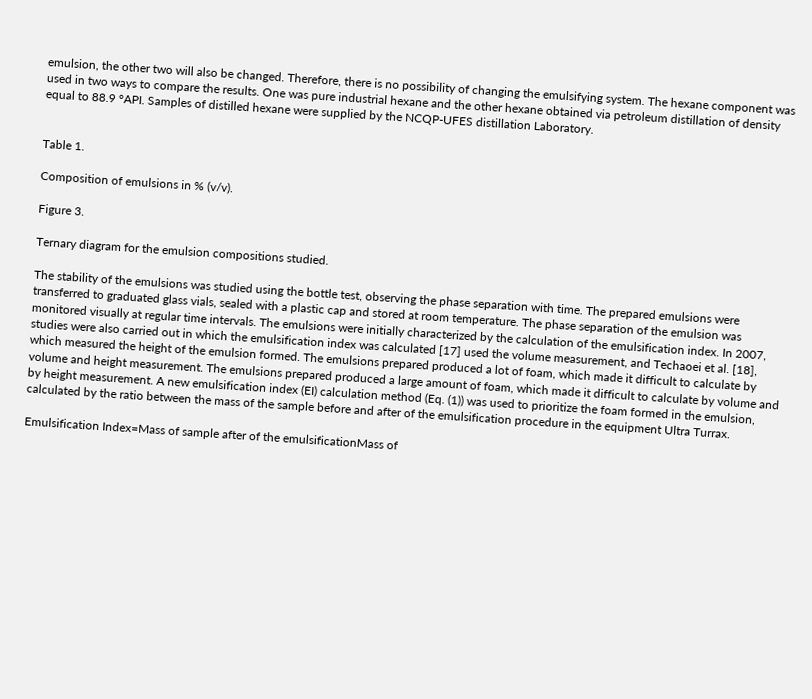emulsion, the other two will also be changed. Therefore, there is no possibility of changing the emulsifying system. The hexane component was used in two ways to compare the results. One was pure industrial hexane and the other hexane obtained via petroleum distillation of density equal to 88.9 °API. Samples of distilled hexane were supplied by the NCQP-UFES distillation Laboratory.


Table 1.

Composition of emulsions in % (v/v).

Figure 3.

Ternary diagram for the emulsion compositions studied.

The stability of the emulsions was studied using the bottle test, observing the phase separation with time. The prepared emulsions were transferred to graduated glass vials, sealed with a plastic cap and stored at room temperature. The phase separation of the emulsion was monitored visually at regular time intervals. The emulsions were initially characterized by the calculation of the emulsification index. In 2007, studies were also carried out in which the emulsification index was calculated [17] used the volume measurement, and Techaoei et al. [18], which measured the height of the emulsion formed. The emulsions prepared produced a lot of foam, which made it difficult to calculate by volume and height measurement. The emulsions prepared produced a large amount of foam, which made it difficult to calculate by volume and by height measurement. A new emulsification index (EI) calculation method (Eq. (1)) was used to prioritize the foam formed in the emulsion, calculated by the ratio between the mass of the sample before and after of the emulsification procedure in the equipment Ultra Turrax.

Emulsification Index=Mass of sample after of the emulsificationMass of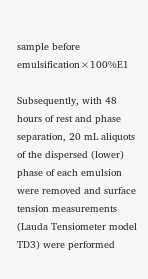sample before emulsification×100%E1

Subsequently, with 48 hours of rest and phase separation, 20 mL aliquots of the dispersed (lower) phase of each emulsion were removed and surface tension measurements (Lauda Tensiometer model TD3) were performed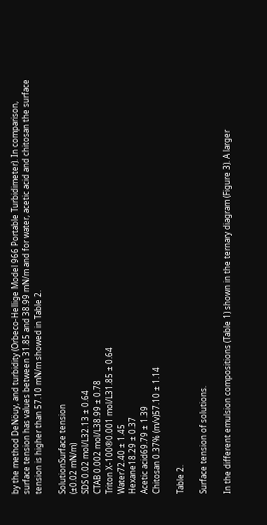by the method DeNöuy, and turbidity (Orbeco-Hellige Model 966 Portable Turbidimeter). In comparison, surface tension has values between 31.85 and 38.99 mN/m and for water, acetic acid and chitosan the surface tension is higher than 57.10 mN/m showed in Table 2.

SolutionSurface tension
(±0.02 mN/m)
SDS 0.02 mol/L32.13 ± 0.64
CTAB 0.002 mol/L38.99 ± 0.78
Triton X-100®0.001 mol/L31.85 ± 0.64
Water72.40 ± 1.45
Hexane18.29 ± 0.37
Acetic acid69.79 ± 1.39
Chitosan 0.37% (m/v)57.10 ± 1.14

Table 2.

Surface tension of solutions.

In the different emulsion compositions (Table 1) shown in the ternary diagram (Figure 3). A larger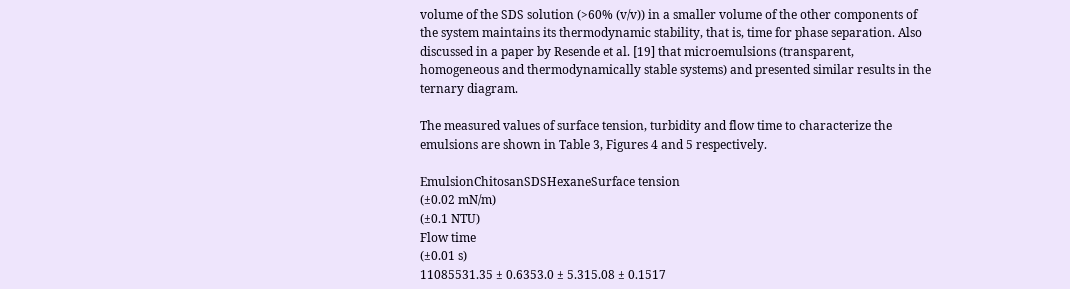volume of the SDS solution (>60% (v/v)) in a smaller volume of the other components of the system maintains its thermodynamic stability, that is, time for phase separation. Also discussed in a paper by Resende et al. [19] that microemulsions (transparent, homogeneous and thermodynamically stable systems) and presented similar results in the ternary diagram.

The measured values of surface tension, turbidity and flow time to characterize the emulsions are shown in Table 3, Figures 4 and 5 respectively.

EmulsionChitosanSDSHexaneSurface tension
(±0.02 mN/m)
(±0.1 NTU)
Flow time
(±0.01 s)
11085531.35 ± 0.6353.0 ± 5.315.08 ± 0.1517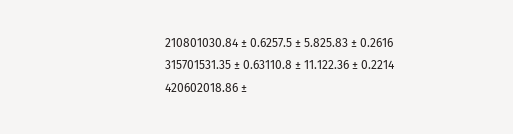210801030.84 ± 0.6257.5 ± 5.825.83 ± 0.2616
315701531.35 ± 0.63110.8 ± 11.122.36 ± 0.2214
420602018.86 ±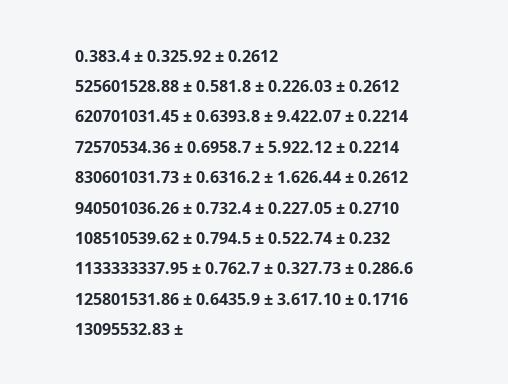0.383.4 ± 0.325.92 ± 0.2612
525601528.88 ± 0.581.8 ± 0.226.03 ± 0.2612
620701031.45 ± 0.6393.8 ± 9.422.07 ± 0.2214
72570534.36 ± 0.6958.7 ± 5.922.12 ± 0.2214
830601031.73 ± 0.6316.2 ± 1.626.44 ± 0.2612
940501036.26 ± 0.732.4 ± 0.227.05 ± 0.2710
108510539.62 ± 0.794.5 ± 0.522.74 ± 0.232
1133333337.95 ± 0.762.7 ± 0.327.73 ± 0.286.6
125801531.86 ± 0.6435.9 ± 3.617.10 ± 0.1716
13095532.83 ±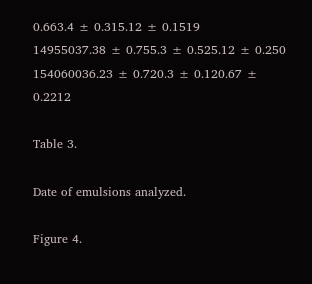0.663.4 ± 0.315.12 ± 0.1519
14955037.38 ± 0.755.3 ± 0.525.12 ± 0.250
154060036.23 ± 0.720.3 ± 0.120.67 ± 0.2212

Table 3.

Date of emulsions analyzed.

Figure 4.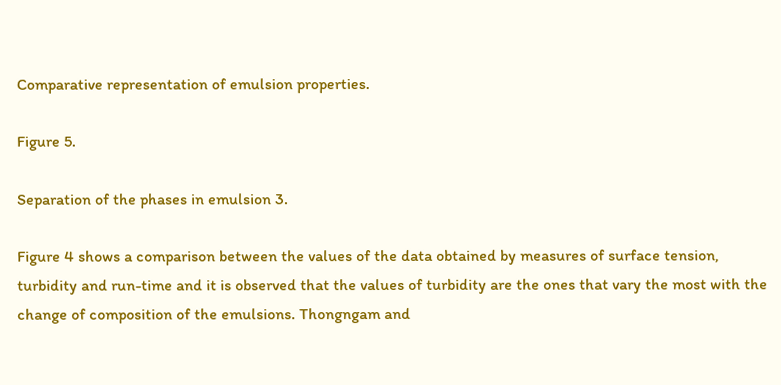Comparative representation of emulsion properties.

Figure 5.

Separation of the phases in emulsion 3.

Figure 4 shows a comparison between the values of the data obtained by measures of surface tension, turbidity and run-time and it is observed that the values of turbidity are the ones that vary the most with the change of composition of the emulsions. Thongngam and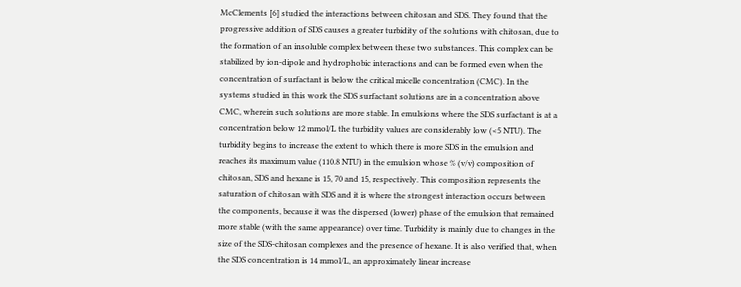McClements [6] studied the interactions between chitosan and SDS. They found that the progressive addition of SDS causes a greater turbidity of the solutions with chitosan, due to the formation of an insoluble complex between these two substances. This complex can be stabilized by ion-dipole and hydrophobic interactions and can be formed even when the concentration of surfactant is below the critical micelle concentration (CMC). In the systems studied in this work the SDS surfactant solutions are in a concentration above CMC, wherein such solutions are more stable. In emulsions where the SDS surfactant is at a concentration below 12 mmol/L the turbidity values are considerably low (<5 NTU). The turbidity begins to increase the extent to which there is more SDS in the emulsion and reaches its maximum value (110.8 NTU) in the emulsion whose % (v/v) composition of chitosan, SDS and hexane is 15, 70 and 15, respectively. This composition represents the saturation of chitosan with SDS and it is where the strongest interaction occurs between the components, because it was the dispersed (lower) phase of the emulsion that remained more stable (with the same appearance) over time. Turbidity is mainly due to changes in the size of the SDS-chitosan complexes and the presence of hexane. It is also verified that, when the SDS concentration is 14 mmol/L, an approximately linear increase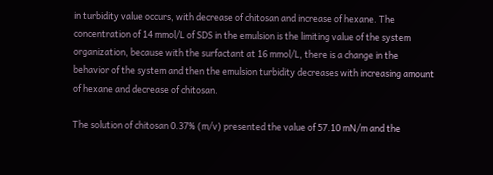in turbidity value occurs, with decrease of chitosan and increase of hexane. The concentration of 14 mmol/L of SDS in the emulsion is the limiting value of the system organization, because with the surfactant at 16 mmol/L, there is a change in the behavior of the system and then the emulsion turbidity decreases with increasing amount of hexane and decrease of chitosan.

The solution of chitosan 0.37% (m/v) presented the value of 57.10 mN/m and the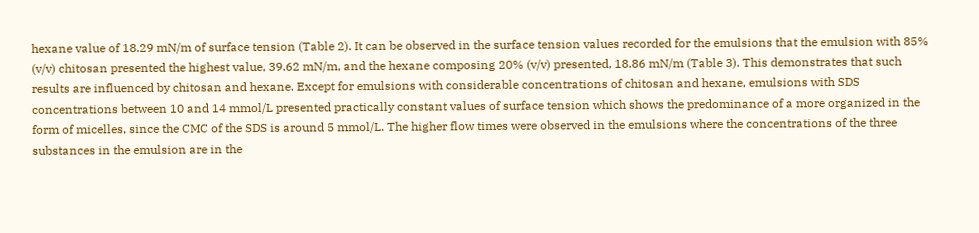hexane value of 18.29 mN/m of surface tension (Table 2). It can be observed in the surface tension values recorded for the emulsions that the emulsion with 85% (v/v) chitosan presented the highest value, 39.62 mN/m, and the hexane composing 20% (v/v) presented, 18.86 mN/m (Table 3). This demonstrates that such results are influenced by chitosan and hexane. Except for emulsions with considerable concentrations of chitosan and hexane, emulsions with SDS concentrations between 10 and 14 mmol/L presented practically constant values of surface tension which shows the predominance of a more organized in the form of micelles, since the CMC of the SDS is around 5 mmol/L. The higher flow times were observed in the emulsions where the concentrations of the three substances in the emulsion are in the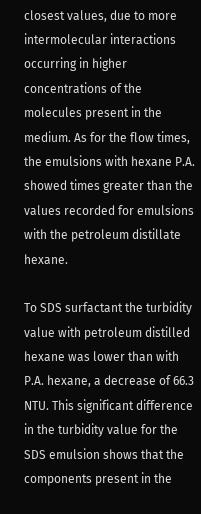closest values, due to more intermolecular interactions occurring in higher concentrations of the molecules present in the medium. As for the flow times, the emulsions with hexane P.A. showed times greater than the values recorded for emulsions with the petroleum distillate hexane.

To SDS surfactant the turbidity value with petroleum distilled hexane was lower than with P.A. hexane, a decrease of 66.3 NTU. This significant difference in the turbidity value for the SDS emulsion shows that the components present in the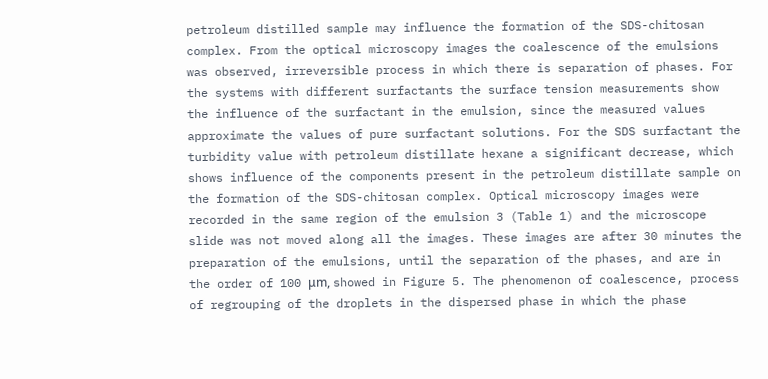petroleum distilled sample may influence the formation of the SDS-chitosan complex. From the optical microscopy images the coalescence of the emulsions was observed, irreversible process in which there is separation of phases. For the systems with different surfactants the surface tension measurements show the influence of the surfactant in the emulsion, since the measured values approximate the values of pure surfactant solutions. For the SDS surfactant the turbidity value with petroleum distillate hexane a significant decrease, which shows influence of the components present in the petroleum distillate sample on the formation of the SDS-chitosan complex. Optical microscopy images were recorded in the same region of the emulsion 3 (Table 1) and the microscope slide was not moved along all the images. These images are after 30 minutes the preparation of the emulsions, until the separation of the phases, and are in the order of 100 μm, showed in Figure 5. The phenomenon of coalescence, process of regrouping of the droplets in the dispersed phase in which the phase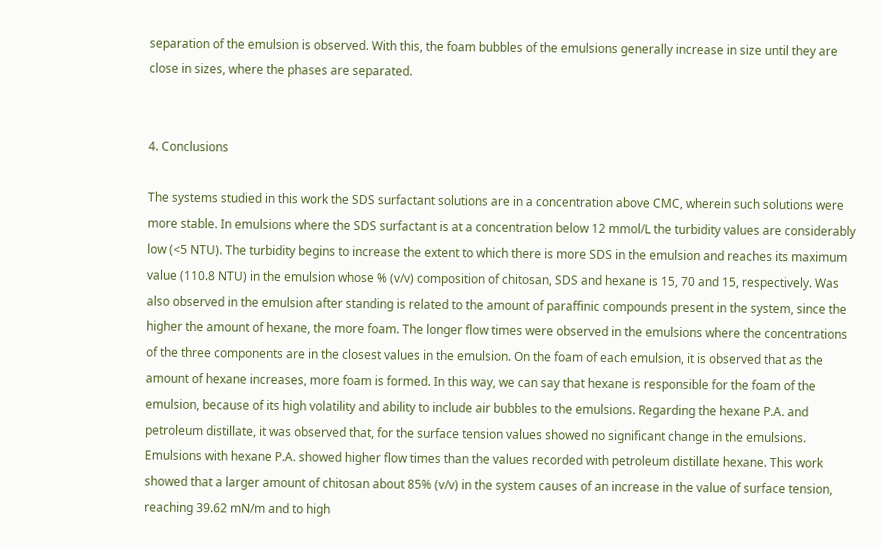separation of the emulsion is observed. With this, the foam bubbles of the emulsions generally increase in size until they are close in sizes, where the phases are separated.


4. Conclusions

The systems studied in this work the SDS surfactant solutions are in a concentration above CMC, wherein such solutions were more stable. In emulsions where the SDS surfactant is at a concentration below 12 mmol/L the turbidity values are considerably low (<5 NTU). The turbidity begins to increase the extent to which there is more SDS in the emulsion and reaches its maximum value (110.8 NTU) in the emulsion whose % (v/v) composition of chitosan, SDS and hexane is 15, 70 and 15, respectively. Was also observed in the emulsion after standing is related to the amount of paraffinic compounds present in the system, since the higher the amount of hexane, the more foam. The longer flow times were observed in the emulsions where the concentrations of the three components are in the closest values in the emulsion. On the foam of each emulsion, it is observed that as the amount of hexane increases, more foam is formed. In this way, we can say that hexane is responsible for the foam of the emulsion, because of its high volatility and ability to include air bubbles to the emulsions. Regarding the hexane P.A. and petroleum distillate, it was observed that, for the surface tension values showed no significant change in the emulsions. Emulsions with hexane P.A. showed higher flow times than the values recorded with petroleum distillate hexane. This work showed that a larger amount of chitosan about 85% (v/v) in the system causes of an increase in the value of surface tension, reaching 39.62 mN/m and to high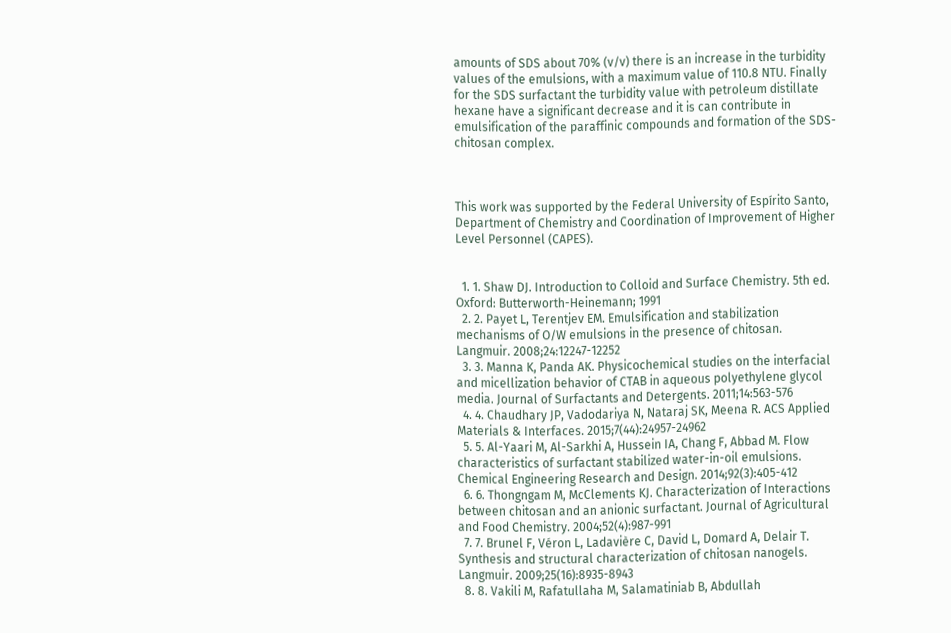amounts of SDS about 70% (v/v) there is an increase in the turbidity values of the emulsions, with a maximum value of 110.8 NTU. Finally for the SDS surfactant the turbidity value with petroleum distillate hexane have a significant decrease and it is can contribute in emulsification of the paraffinic compounds and formation of the SDS-chitosan complex.



This work was supported by the Federal University of Espírito Santo, Department of Chemistry and Coordination of Improvement of Higher Level Personnel (CAPES).


  1. 1. Shaw DJ. Introduction to Colloid and Surface Chemistry. 5th ed. Oxford: Butterworth-Heinemann; 1991
  2. 2. Payet L, Terentjev EM. Emulsification and stabilization mechanisms of O/W emulsions in the presence of chitosan. Langmuir. 2008;24:12247-12252
  3. 3. Manna K, Panda AK. Physicochemical studies on the interfacial and micellization behavior of CTAB in aqueous polyethylene glycol media. Journal of Surfactants and Detergents. 2011;14:563-576
  4. 4. Chaudhary JP, Vadodariya N, Nataraj SK, Meena R. ACS Applied Materials & Interfaces. 2015;7(44):24957-24962
  5. 5. Al-Yaari M, Al-Sarkhi A, Hussein IA, Chang F, Abbad M. Flow characteristics of surfactant stabilized water-in-oil emulsions. Chemical Engineering Research and Design. 2014;92(3):405-412
  6. 6. Thongngam M, McClements KJ. Characterization of Interactions between chitosan and an anionic surfactant. Journal of Agricultural and Food Chemistry. 2004;52(4):987-991
  7. 7. Brunel F, Véron L, Ladavière C, David L, Domard A, Delair T. Synthesis and structural characterization of chitosan nanogels. Langmuir. 2009;25(16):8935-8943
  8. 8. Vakili M, Rafatullaha M, Salamatiniab B, Abdullah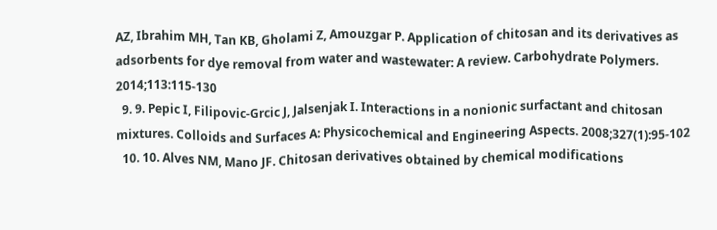AZ, Ibrahim MH, Tan KB, Gholami Z, Amouzgar P. Application of chitosan and its derivatives as adsorbents for dye removal from water and wastewater: A review. Carbohydrate Polymers. 2014;113:115-130
  9. 9. Pepic I, Filipovic-Grcic J, Jalsenjak I. Interactions in a nonionic surfactant and chitosan mixtures. Colloids and Surfaces A: Physicochemical and Engineering Aspects. 2008;327(1):95-102
  10. 10. Alves NM, Mano JF. Chitosan derivatives obtained by chemical modifications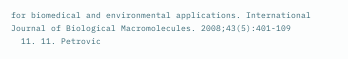for biomedical and environmental applications. International Journal of Biological Macromolecules. 2008;43(5):401-109
  11. 11. Petrovic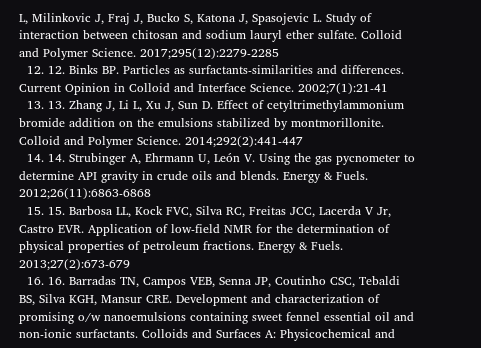L, Milinkovic J, Fraj J, Bucko S, Katona J, Spasojevic L. Study of interaction between chitosan and sodium lauryl ether sulfate. Colloid and Polymer Science. 2017;295(12):2279-2285
  12. 12. Binks BP. Particles as surfactants-similarities and differences. Current Opinion in Colloid and Interface Science. 2002;7(1):21-41
  13. 13. Zhang J, Li L, Xu J, Sun D. Effect of cetyltrimethylammonium bromide addition on the emulsions stabilized by montmorillonite. Colloid and Polymer Science. 2014;292(2):441-447
  14. 14. Strubinger A, Ehrmann U, León V. Using the gas pycnometer to determine API gravity in crude oils and blends. Energy & Fuels. 2012;26(11):6863-6868
  15. 15. Barbosa LL, Kock FVC, Silva RC, Freitas JCC, Lacerda V Jr, Castro EVR. Application of low-field NMR for the determination of physical properties of petroleum fractions. Energy & Fuels. 2013;27(2):673-679
  16. 16. Barradas TN, Campos VEB, Senna JP, Coutinho CSC, Tebaldi BS, Silva KGH, Mansur CRE. Development and characterization of promising o/w nanoemulsions containing sweet fennel essential oil and non-ionic surfactants. Colloids and Surfaces A: Physicochemical and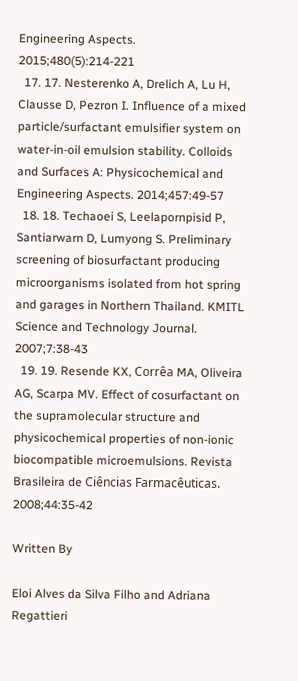Engineering Aspects. 2015;480(5):214-221
  17. 17. Nesterenko A, Drelich A, Lu H, Clausse D, Pezron I. Influence of a mixed particle/surfactant emulsifier system on water-in-oil emulsion stability. Colloids and Surfaces A: Physicochemical and Engineering Aspects. 2014;457:49-57
  18. 18. Techaoei S, Leelapornpisid P, Santiarwarn D, Lumyong S. Preliminary screening of biosurfactant producing microorganisms isolated from hot spring and garages in Northern Thailand. KMITL Science and Technology Journal. 2007;7:38-43
  19. 19. Resende KX, Corrêa MA, Oliveira AG, Scarpa MV. Effect of cosurfactant on the supramolecular structure and physicochemical properties of non-ionic biocompatible microemulsions. Revista Brasileira de Ciências Farmacêuticas. 2008;44:35-42

Written By

Eloi Alves da Silva Filho and Adriana Regattieri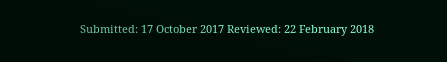Submitted: 17 October 2017 Reviewed: 22 February 2018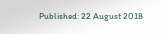Published: 22 August 2018